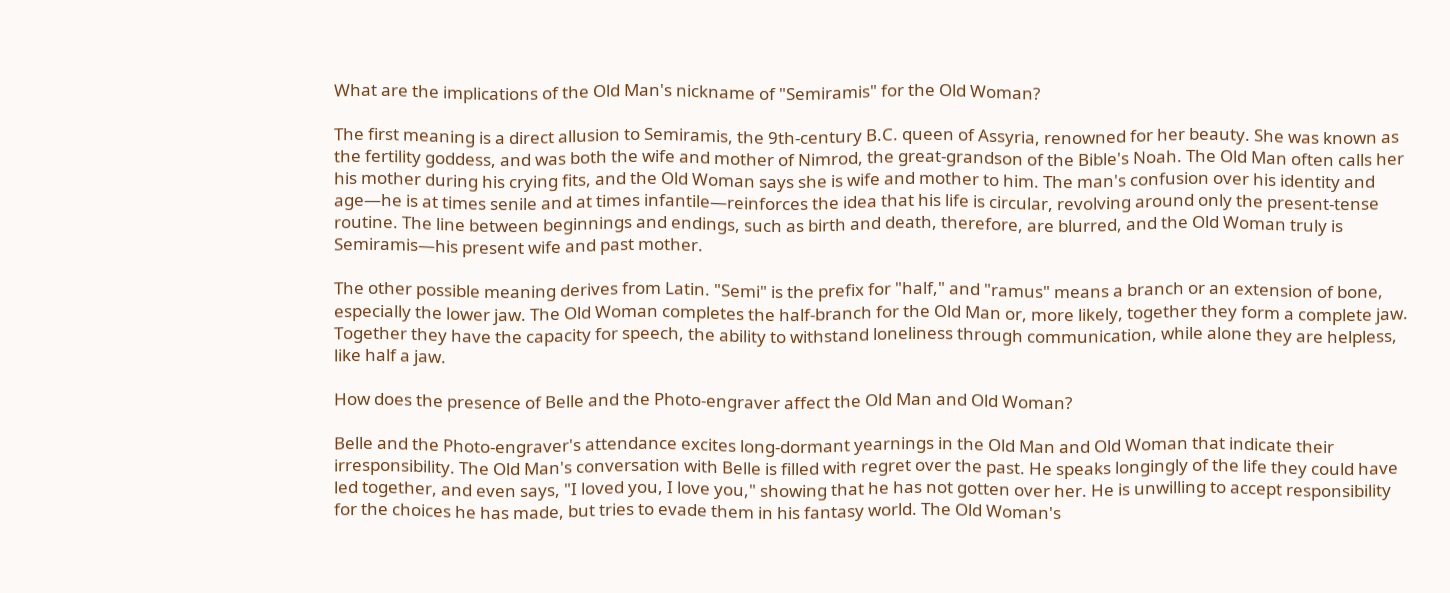What are the implications of the Old Man's nickname of "Semiramis" for the Old Woman?

The first meaning is a direct allusion to Semiramis, the 9th-century B.C. queen of Assyria, renowned for her beauty. She was known as the fertility goddess, and was both the wife and mother of Nimrod, the great-grandson of the Bible's Noah. The Old Man often calls her his mother during his crying fits, and the Old Woman says she is wife and mother to him. The man's confusion over his identity and age—he is at times senile and at times infantile—reinforces the idea that his life is circular, revolving around only the present-tense routine. The line between beginnings and endings, such as birth and death, therefore, are blurred, and the Old Woman truly is Semiramis—his present wife and past mother.

The other possible meaning derives from Latin. "Semi" is the prefix for "half," and "ramus" means a branch or an extension of bone, especially the lower jaw. The Old Woman completes the half-branch for the Old Man or, more likely, together they form a complete jaw. Together they have the capacity for speech, the ability to withstand loneliness through communication, while alone they are helpless, like half a jaw.

How does the presence of Belle and the Photo-engraver affect the Old Man and Old Woman?

Belle and the Photo-engraver's attendance excites long-dormant yearnings in the Old Man and Old Woman that indicate their irresponsibility. The Old Man's conversation with Belle is filled with regret over the past. He speaks longingly of the life they could have led together, and even says, "I loved you, I love you," showing that he has not gotten over her. He is unwilling to accept responsibility for the choices he has made, but tries to evade them in his fantasy world. The Old Woman's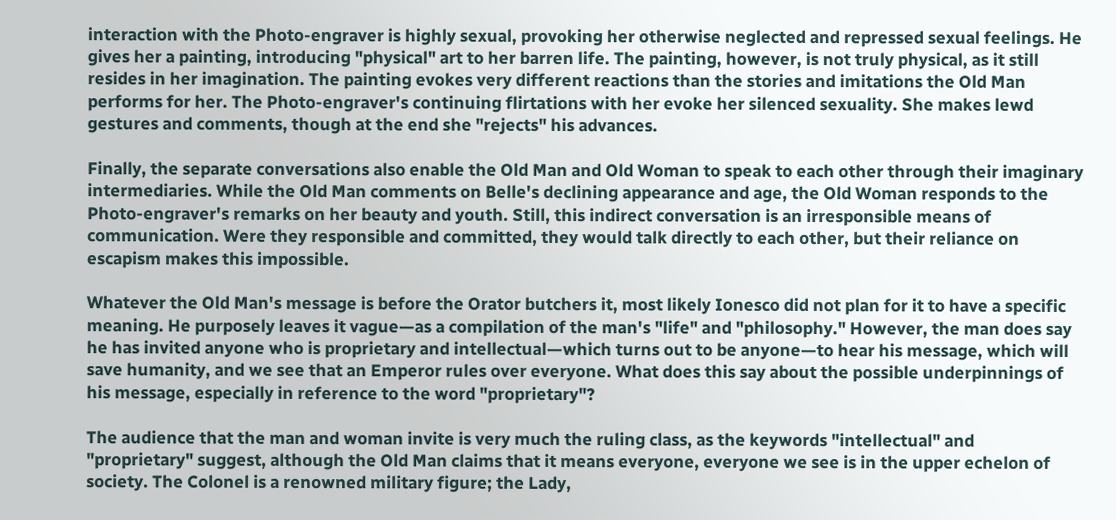interaction with the Photo-engraver is highly sexual, provoking her otherwise neglected and repressed sexual feelings. He gives her a painting, introducing "physical" art to her barren life. The painting, however, is not truly physical, as it still resides in her imagination. The painting evokes very different reactions than the stories and imitations the Old Man performs for her. The Photo-engraver's continuing flirtations with her evoke her silenced sexuality. She makes lewd gestures and comments, though at the end she "rejects" his advances.

Finally, the separate conversations also enable the Old Man and Old Woman to speak to each other through their imaginary intermediaries. While the Old Man comments on Belle's declining appearance and age, the Old Woman responds to the Photo-engraver's remarks on her beauty and youth. Still, this indirect conversation is an irresponsible means of communication. Were they responsible and committed, they would talk directly to each other, but their reliance on escapism makes this impossible.

Whatever the Old Man's message is before the Orator butchers it, most likely Ionesco did not plan for it to have a specific meaning. He purposely leaves it vague—as a compilation of the man's "life" and "philosophy." However, the man does say he has invited anyone who is proprietary and intellectual—which turns out to be anyone—to hear his message, which will save humanity, and we see that an Emperor rules over everyone. What does this say about the possible underpinnings of his message, especially in reference to the word "proprietary"?

The audience that the man and woman invite is very much the ruling class, as the keywords "intellectual" and "proprietary" suggest, although the Old Man claims that it means everyone, everyone we see is in the upper echelon of society. The Colonel is a renowned military figure; the Lady,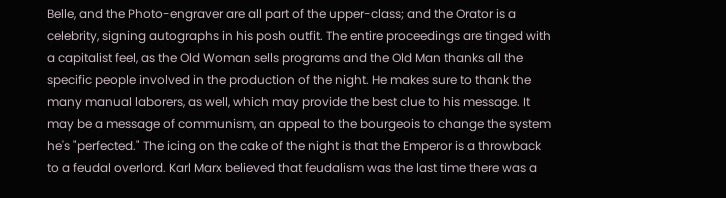Belle, and the Photo-engraver are all part of the upper-class; and the Orator is a celebrity, signing autographs in his posh outfit. The entire proceedings are tinged with a capitalist feel, as the Old Woman sells programs and the Old Man thanks all the specific people involved in the production of the night. He makes sure to thank the many manual laborers, as well, which may provide the best clue to his message. It may be a message of communism, an appeal to the bourgeois to change the system he's "perfected." The icing on the cake of the night is that the Emperor is a throwback to a feudal overlord. Karl Marx believed that feudalism was the last time there was a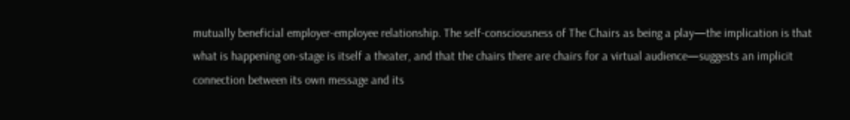mutually beneficial employer-employee relationship. The self-consciousness of The Chairs as being a play—the implication is that what is happening on-stage is itself a theater, and that the chairs there are chairs for a virtual audience—suggests an implicit connection between its own message and its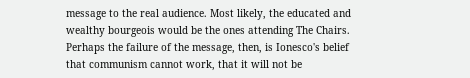message to the real audience. Most likely, the educated and wealthy bourgeois would be the ones attending The Chairs. Perhaps the failure of the message, then, is Ionesco's belief that communism cannot work, that it will not be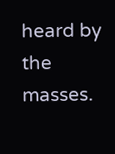heard by the masses.